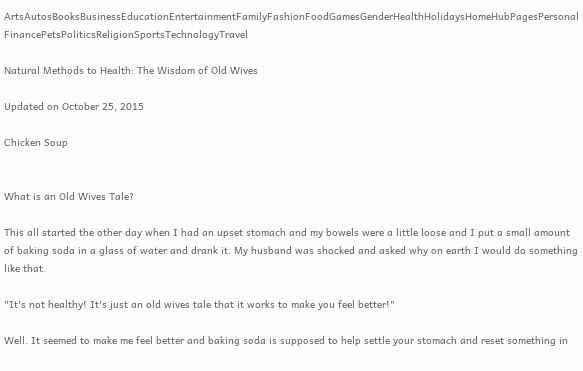ArtsAutosBooksBusinessEducationEntertainmentFamilyFashionFoodGamesGenderHealthHolidaysHomeHubPagesPersonal FinancePetsPoliticsReligionSportsTechnologyTravel

Natural Methods to Health: The Wisdom of Old Wives

Updated on October 25, 2015

Chicken Soup


What is an Old Wives Tale?

This all started the other day when I had an upset stomach and my bowels were a little loose and I put a small amount of baking soda in a glass of water and drank it. My husband was shocked and asked why on earth I would do something like that.

"It's not healthy! It's just an old wives tale that it works to make you feel better!"

Well. It seemed to make me feel better and baking soda is supposed to help settle your stomach and reset something in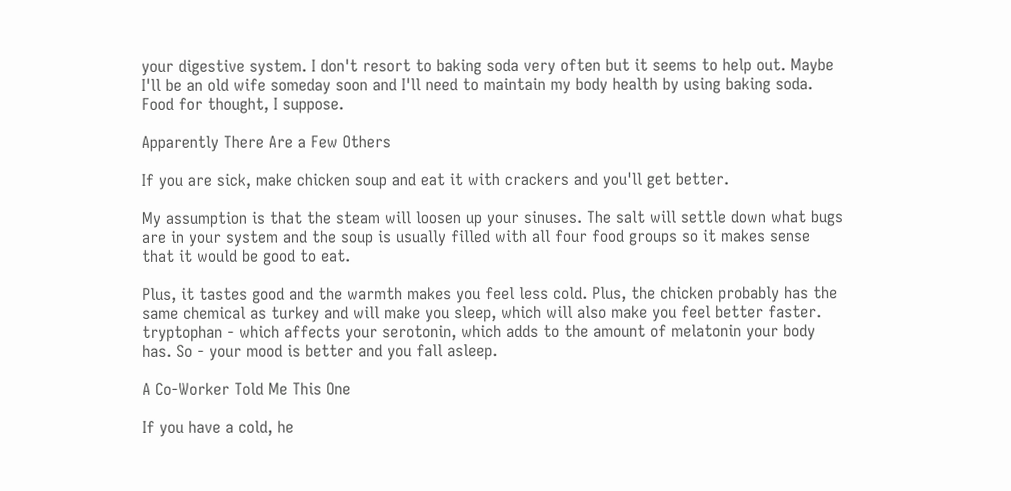your digestive system. I don't resort to baking soda very often but it seems to help out. Maybe I'll be an old wife someday soon and I'll need to maintain my body health by using baking soda. Food for thought, I suppose.

Apparently There Are a Few Others

If you are sick, make chicken soup and eat it with crackers and you'll get better.

My assumption is that the steam will loosen up your sinuses. The salt will settle down what bugs are in your system and the soup is usually filled with all four food groups so it makes sense that it would be good to eat.

Plus, it tastes good and the warmth makes you feel less cold. Plus, the chicken probably has the same chemical as turkey and will make you sleep, which will also make you feel better faster. tryptophan - which affects your serotonin, which adds to the amount of melatonin your body has. So - your mood is better and you fall asleep.

A Co-Worker Told Me This One

If you have a cold, he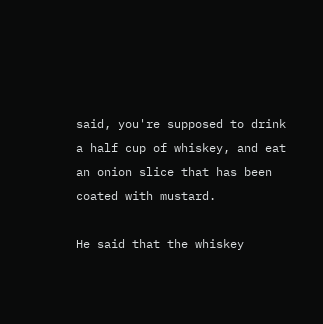said, you're supposed to drink a half cup of whiskey, and eat an onion slice that has been coated with mustard.

He said that the whiskey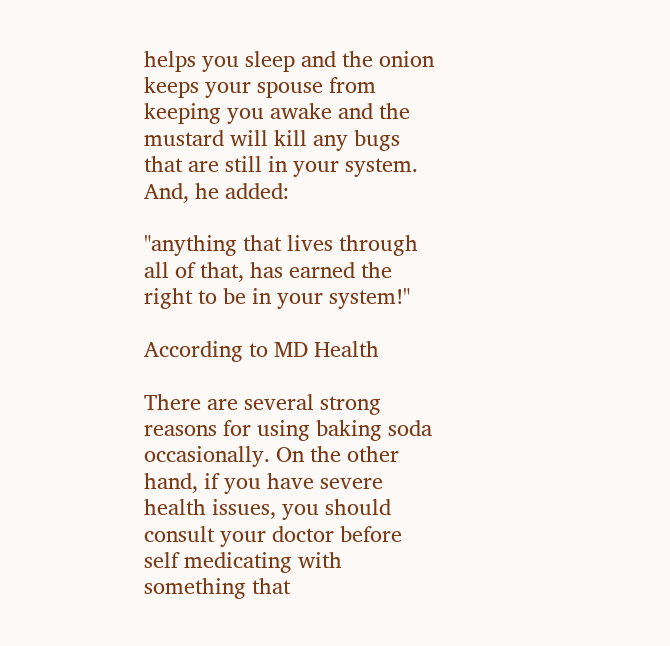helps you sleep and the onion keeps your spouse from keeping you awake and the mustard will kill any bugs that are still in your system. And, he added:

"anything that lives through all of that, has earned the right to be in your system!"

According to MD Health

There are several strong reasons for using baking soda occasionally. On the other hand, if you have severe health issues, you should consult your doctor before self medicating with something that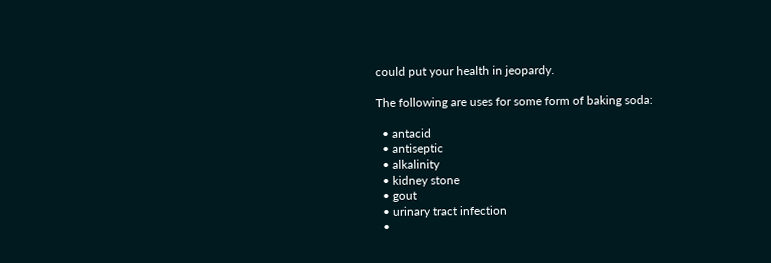could put your health in jeopardy.

The following are uses for some form of baking soda:

  • antacid
  • antiseptic
  • alkalinity
  • kidney stone
  • gout
  • urinary tract infection
  •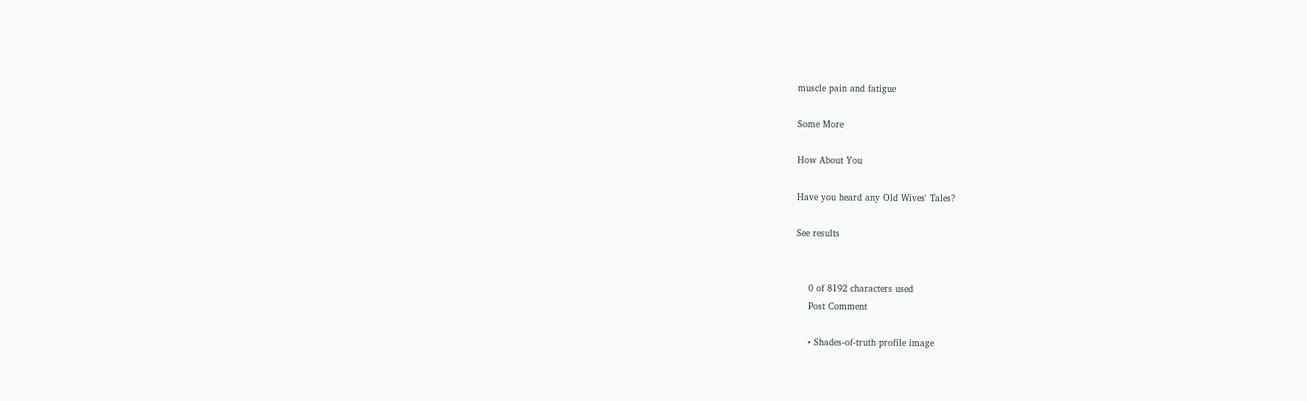muscle pain and fatigue

Some More

How About You

Have you heard any Old Wives' Tales?

See results


    0 of 8192 characters used
    Post Comment

    • Shades-of-truth profile image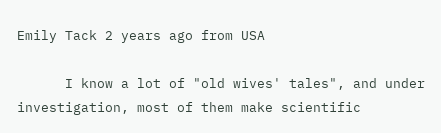Emily Tack 2 years ago from USA

      I know a lot of "old wives' tales", and under investigation, most of them make scientific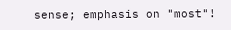sense; emphasis on "most"!